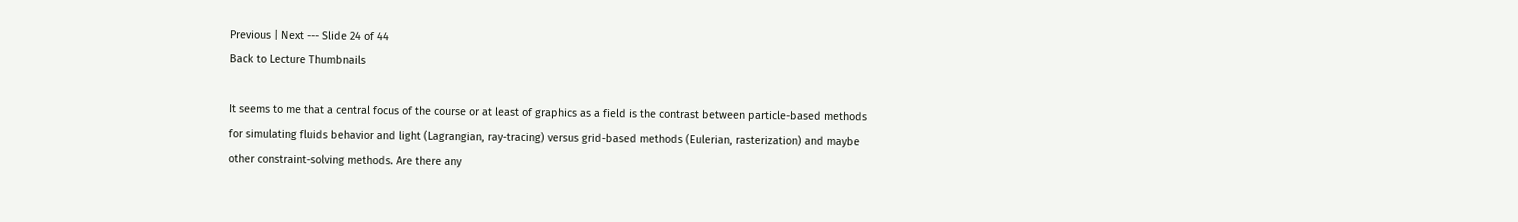Previous | Next --- Slide 24 of 44
Back to Lecture Thumbnails

It seems to me that a central focus of the course or at least of graphics as a field is the contrast between particle-based methods for simulating fluids behavior and light (Lagrangian, ray-tracing) versus grid-based methods (Eulerian, rasterization) and maybe other constraint-solving methods. Are there any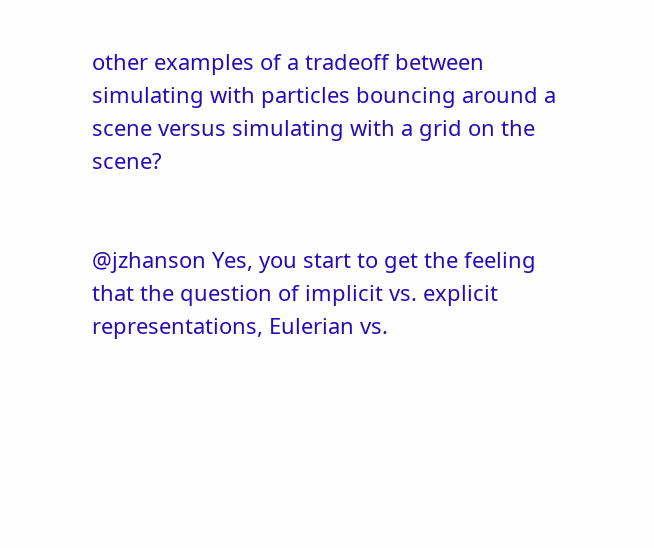other examples of a tradeoff between simulating with particles bouncing around a scene versus simulating with a grid on the scene?


@jzhanson Yes, you start to get the feeling that the question of implicit vs. explicit representations, Eulerian vs.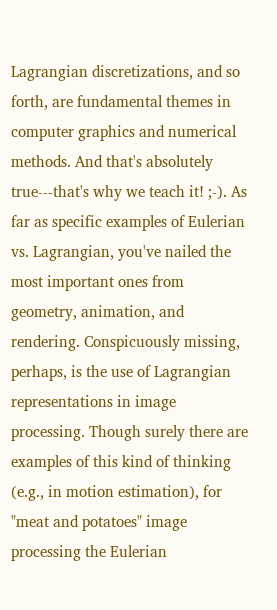Lagrangian discretizations, and so forth, are fundamental themes in computer graphics and numerical methods. And that's absolutely true---that's why we teach it! ;-). As far as specific examples of Eulerian vs. Lagrangian, you've nailed the most important ones from geometry, animation, and rendering. Conspicuously missing, perhaps, is the use of Lagrangian representations in image processing. Though surely there are examples of this kind of thinking (e.g., in motion estimation), for "meat and potatoes" image processing the Eulerian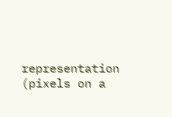representation (pixels on a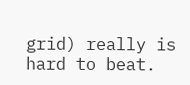grid) really is hard to beat.